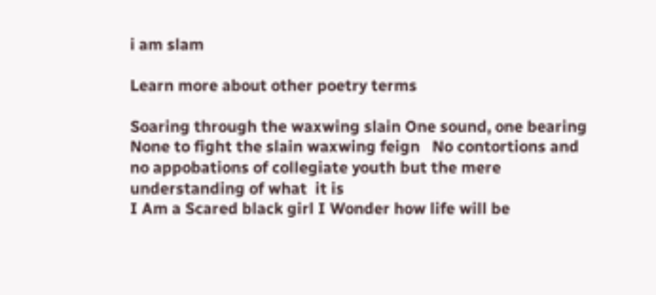i am slam

Learn more about other poetry terms

Soaring through the waxwing slain One sound, one bearing None to fight the slain waxwing feign   No contortions and no appobations of collegiate youth but the mere understanding of what  it is
I Am a Scared black girl I Wonder how life will be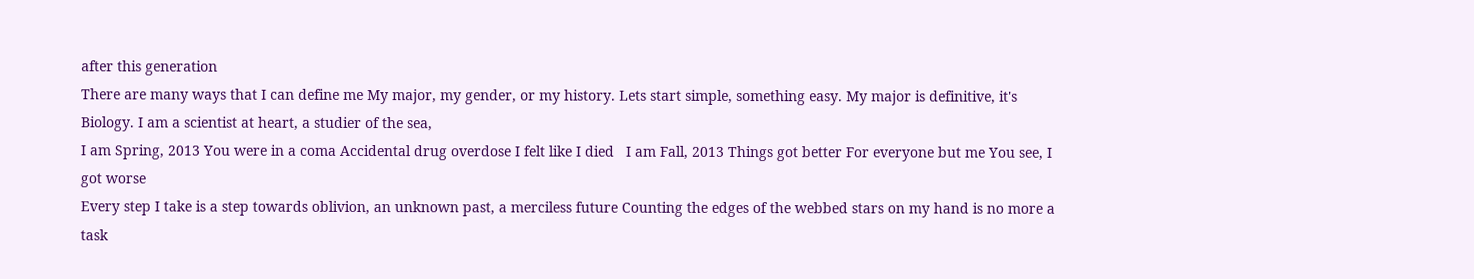after this generation
There are many ways that I can define me My major, my gender, or my history. Lets start simple, something easy. My major is definitive, it's Biology. I am a scientist at heart, a studier of the sea,
I am Spring, 2013 You were in a coma Accidental drug overdose I felt like I died   I am Fall, 2013 Things got better For everyone but me You see, I got worse
Every step I take is a step towards oblivion, an unknown past, a merciless future Counting the edges of the webbed stars on my hand is no more a task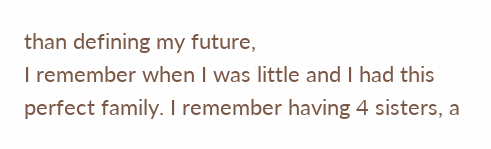than defining my future,
I remember when I was little and I had this perfect family. I remember having 4 sisters, a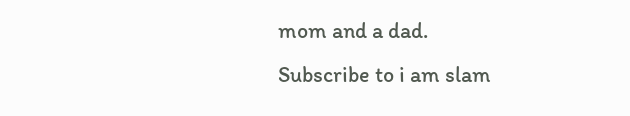mom and a dad.
Subscribe to i am slam